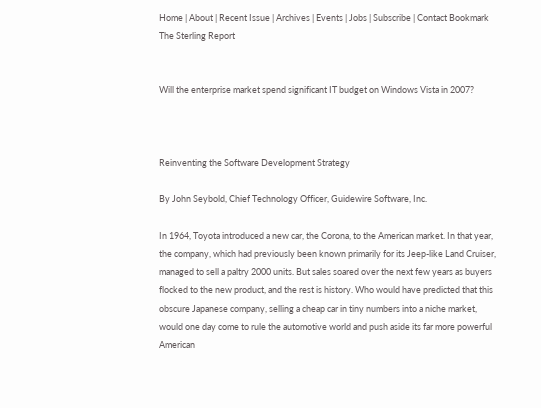Home | About | Recent Issue | Archives | Events | Jobs | Subscribe | Contact Bookmark The Sterling Report


Will the enterprise market spend significant IT budget on Windows Vista in 2007?



Reinventing the Software Development Strategy

By John Seybold, Chief Technology Officer, Guidewire Software, Inc.

In 1964, Toyota introduced a new car, the Corona, to the American market. In that year, the company, which had previously been known primarily for its Jeep-like Land Cruiser, managed to sell a paltry 2000 units. But sales soared over the next few years as buyers flocked to the new product, and the rest is history. Who would have predicted that this obscure Japanese company, selling a cheap car in tiny numbers into a niche market, would one day come to rule the automotive world and push aside its far more powerful American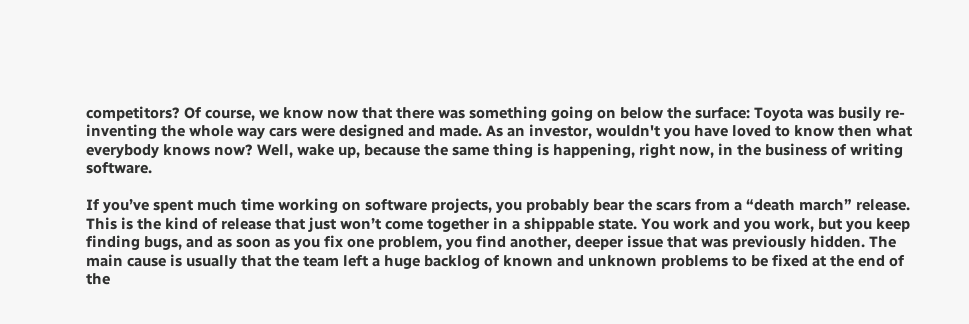competitors? Of course, we know now that there was something going on below the surface: Toyota was busily re-inventing the whole way cars were designed and made. As an investor, wouldn't you have loved to know then what everybody knows now? Well, wake up, because the same thing is happening, right now, in the business of writing software.

If you’ve spent much time working on software projects, you probably bear the scars from a “death march” release. This is the kind of release that just won’t come together in a shippable state. You work and you work, but you keep finding bugs, and as soon as you fix one problem, you find another, deeper issue that was previously hidden. The main cause is usually that the team left a huge backlog of known and unknown problems to be fixed at the end of the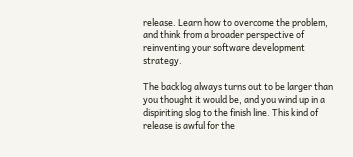release. Learn how to overcome the problem, and think from a broader perspective of reinventing your software development strategy.

The backlog always turns out to be larger than you thought it would be, and you wind up in a dispiriting slog to the finish line. This kind of release is awful for the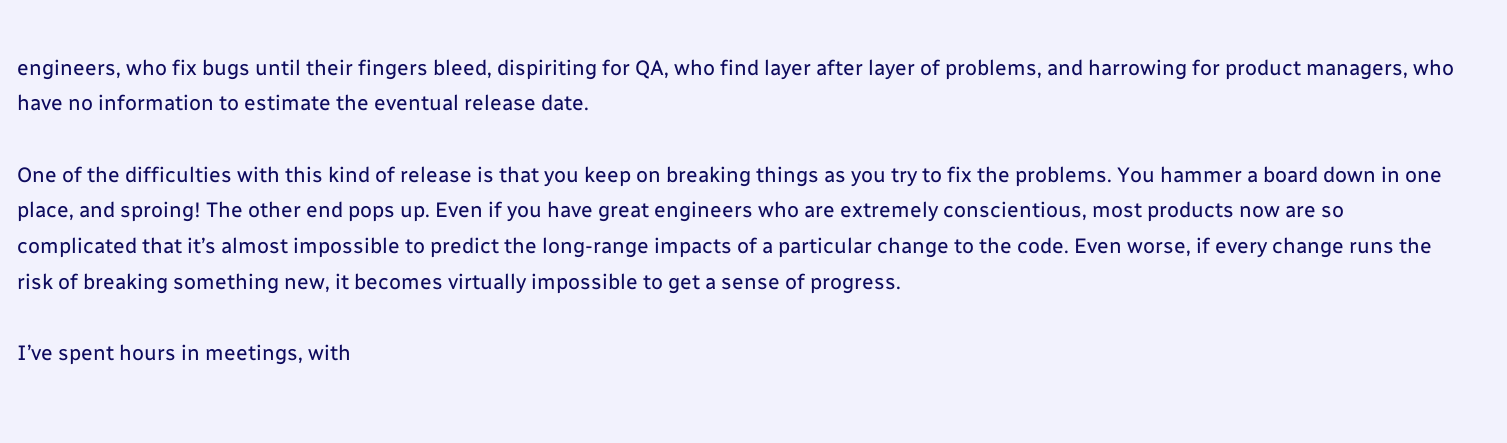engineers, who fix bugs until their fingers bleed, dispiriting for QA, who find layer after layer of problems, and harrowing for product managers, who have no information to estimate the eventual release date.

One of the difficulties with this kind of release is that you keep on breaking things as you try to fix the problems. You hammer a board down in one place, and sproing! The other end pops up. Even if you have great engineers who are extremely conscientious, most products now are so complicated that it’s almost impossible to predict the long-range impacts of a particular change to the code. Even worse, if every change runs the risk of breaking something new, it becomes virtually impossible to get a sense of progress.

I’ve spent hours in meetings, with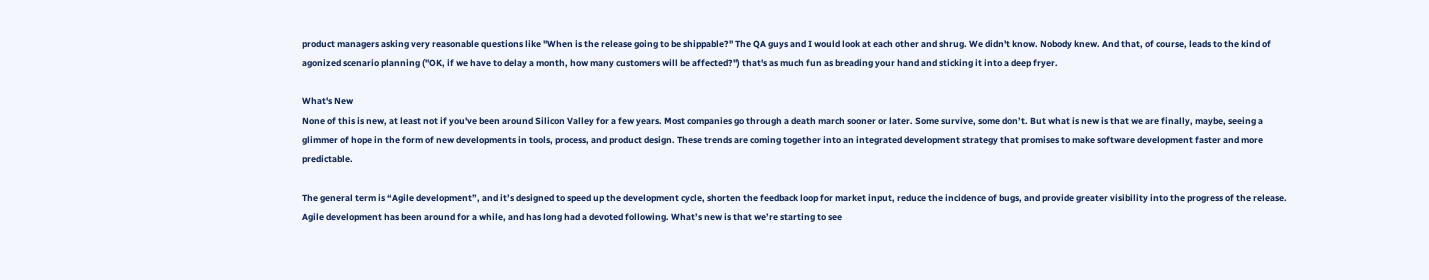product managers asking very reasonable questions like "When is the release going to be shippable?" The QA guys and I would look at each other and shrug. We didn't know. Nobody knew. And that, of course, leads to the kind of agonized scenario planning ("OK, if we have to delay a month, how many customers will be affected?") that's as much fun as breading your hand and sticking it into a deep fryer.

What's New
None of this is new, at least not if you've been around Silicon Valley for a few years. Most companies go through a death march sooner or later. Some survive, some don’t. But what is new is that we are finally, maybe, seeing a glimmer of hope in the form of new developments in tools, process, and product design. These trends are coming together into an integrated development strategy that promises to make software development faster and more predictable.

The general term is “Agile development”, and it’s designed to speed up the development cycle, shorten the feedback loop for market input, reduce the incidence of bugs, and provide greater visibility into the progress of the release. Agile development has been around for a while, and has long had a devoted following. What’s new is that we’re starting to see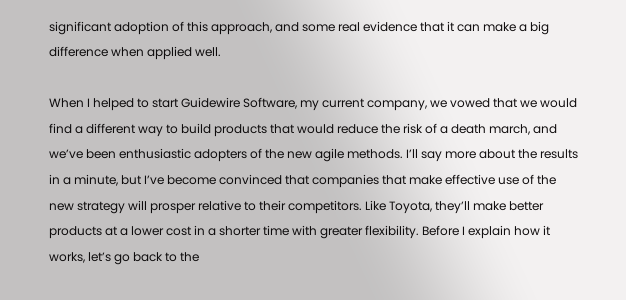significant adoption of this approach, and some real evidence that it can make a big difference when applied well.

When I helped to start Guidewire Software, my current company, we vowed that we would find a different way to build products that would reduce the risk of a death march, and we’ve been enthusiastic adopters of the new agile methods. I’ll say more about the results in a minute, but I’ve become convinced that companies that make effective use of the new strategy will prosper relative to their competitors. Like Toyota, they’ll make better products at a lower cost in a shorter time with greater flexibility. Before I explain how it works, let’s go back to the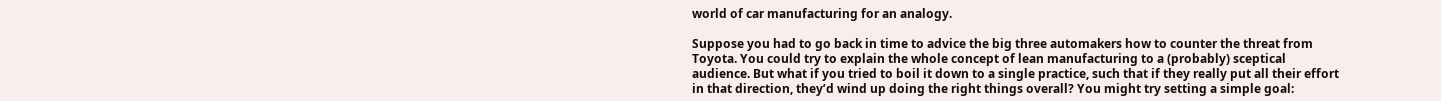world of car manufacturing for an analogy.

Suppose you had to go back in time to advice the big three automakers how to counter the threat from Toyota. You could try to explain the whole concept of lean manufacturing to a (probably) sceptical audience. But what if you tried to boil it down to a single practice, such that if they really put all their effort in that direction, they’d wind up doing the right things overall? You might try setting a simple goal: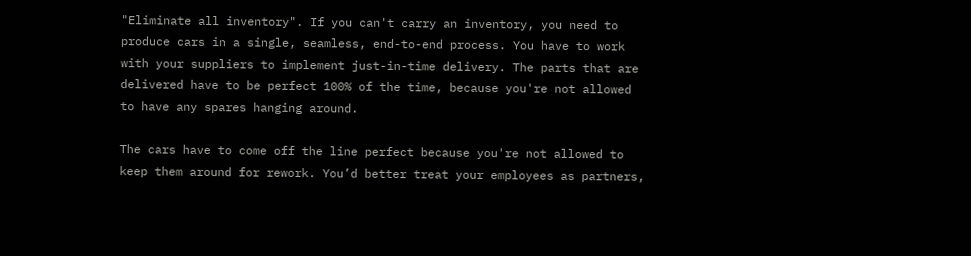"Eliminate all inventory". If you can't carry an inventory, you need to produce cars in a single, seamless, end-to-end process. You have to work with your suppliers to implement just-in-time delivery. The parts that are delivered have to be perfect 100% of the time, because you're not allowed to have any spares hanging around.

The cars have to come off the line perfect because you're not allowed to keep them around for rework. You’d better treat your employees as partners,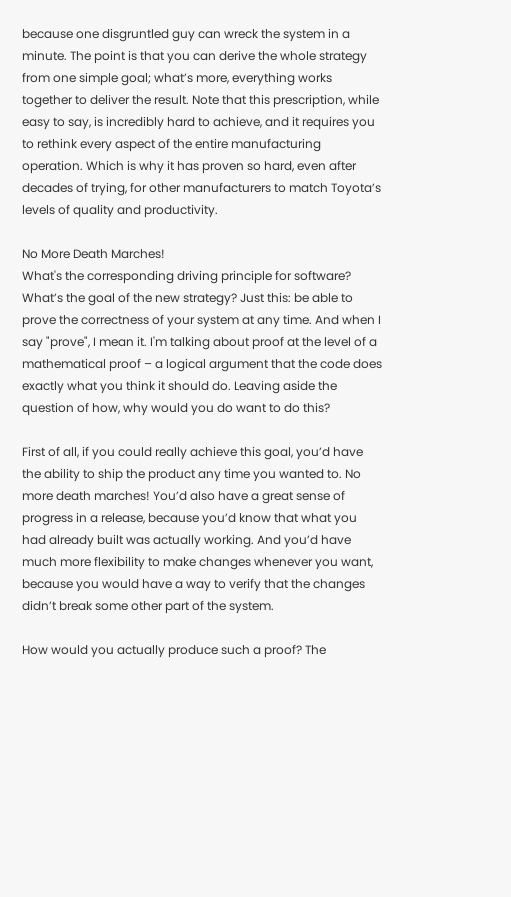because one disgruntled guy can wreck the system in a minute. The point is that you can derive the whole strategy from one simple goal; what’s more, everything works together to deliver the result. Note that this prescription, while easy to say, is incredibly hard to achieve, and it requires you to rethink every aspect of the entire manufacturing operation. Which is why it has proven so hard, even after decades of trying, for other manufacturers to match Toyota’s levels of quality and productivity.

No More Death Marches!
What's the corresponding driving principle for software? What’s the goal of the new strategy? Just this: be able to prove the correctness of your system at any time. And when I say "prove", I mean it. I'm talking about proof at the level of a mathematical proof – a logical argument that the code does exactly what you think it should do. Leaving aside the question of how, why would you do want to do this?

First of all, if you could really achieve this goal, you’d have the ability to ship the product any time you wanted to. No more death marches! You’d also have a great sense of progress in a release, because you’d know that what you had already built was actually working. And you’d have much more flexibility to make changes whenever you want, because you would have a way to verify that the changes didn’t break some other part of the system.

How would you actually produce such a proof? The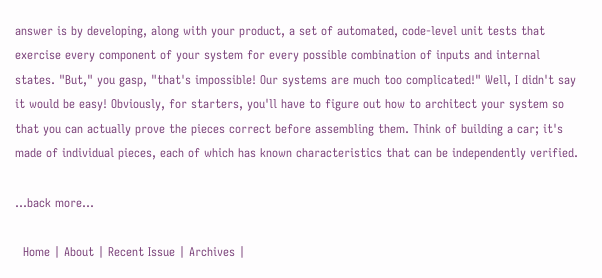answer is by developing, along with your product, a set of automated, code-level unit tests that exercise every component of your system for every possible combination of inputs and internal states. "But," you gasp, "that's impossible! Our systems are much too complicated!" Well, I didn't say it would be easy! Obviously, for starters, you'll have to figure out how to architect your system so that you can actually prove the pieces correct before assembling them. Think of building a car; it's made of individual pieces, each of which has known characteristics that can be independently verified.

...back more...

  Home | About | Recent Issue | Archives |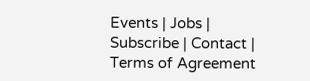Events | Jobs | Subscribe | Contact | Terms of Agreement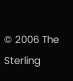© 2006 The Sterling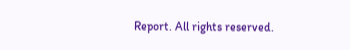Report. All rights reserved.